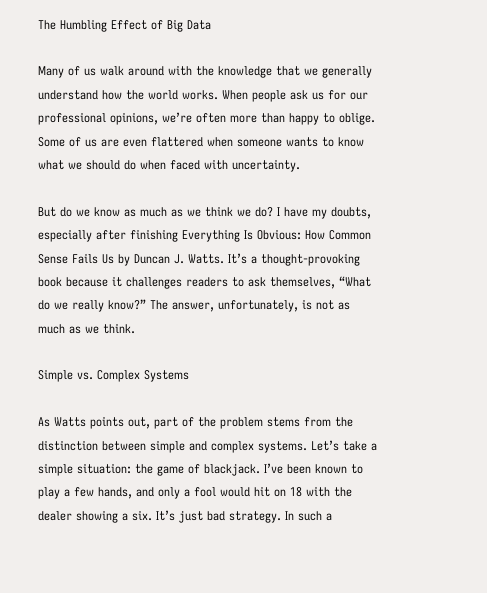The Humbling Effect of Big Data

Many of us walk around with the knowledge that we generally understand how the world works. When people ask us for our professional opinions, we’re often more than happy to oblige. Some of us are even flattered when someone wants to know what we should do when faced with uncertainty.

But do we know as much as we think we do? I have my doubts, especially after finishing Everything Is Obvious: How Common Sense Fails Us by Duncan J. Watts. It’s a thought-provoking book because it challenges readers to ask themselves, “What do we really know?” The answer, unfortunately, is not as much as we think.

Simple vs. Complex Systems

As Watts points out, part of the problem stems from the distinction between simple and complex systems. Let’s take a simple situation: the game of blackjack. I’ve been known to play a few hands, and only a fool would hit on 18 with the dealer showing a six. It’s just bad strategy. In such a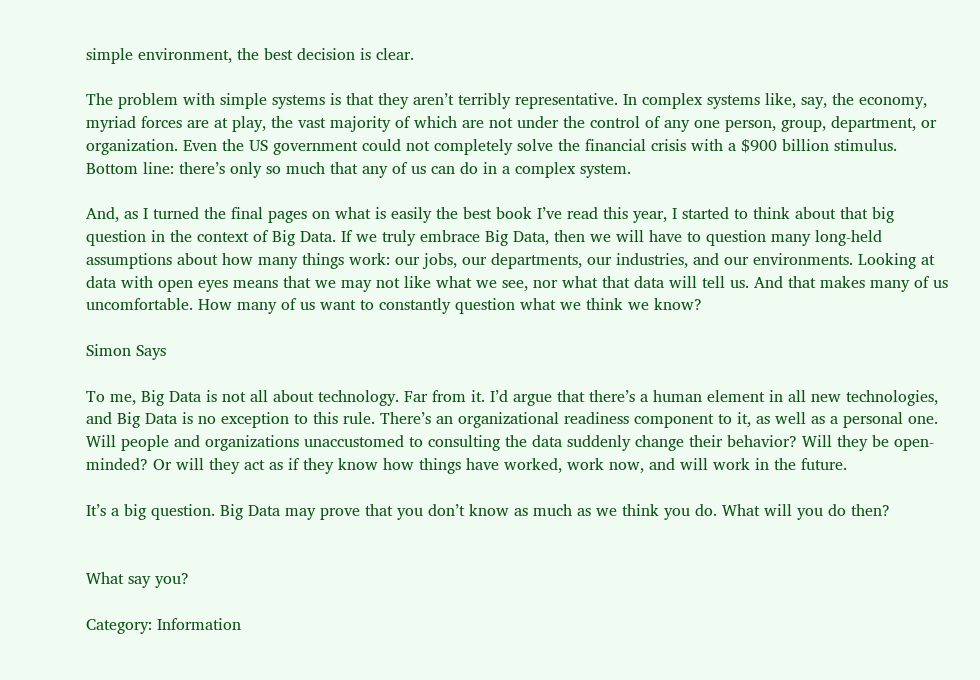simple environment, the best decision is clear.

The problem with simple systems is that they aren’t terribly representative. In complex systems like, say, the economy, myriad forces are at play, the vast majority of which are not under the control of any one person, group, department, or organization. Even the US government could not completely solve the financial crisis with a $900 billion stimulus. Bottom line: there’s only so much that any of us can do in a complex system.

And, as I turned the final pages on what is easily the best book I’ve read this year, I started to think about that big question in the context of Big Data. If we truly embrace Big Data, then we will have to question many long-held assumptions about how many things work: our jobs, our departments, our industries, and our environments. Looking at data with open eyes means that we may not like what we see, nor what that data will tell us. And that makes many of us uncomfortable. How many of us want to constantly question what we think we know?

Simon Says

To me, Big Data is not all about technology. Far from it. I’d argue that there’s a human element in all new technologies, and Big Data is no exception to this rule. There’s an organizational readiness component to it, as well as a personal one. Will people and organizations unaccustomed to consulting the data suddenly change their behavior? Will they be open-minded? Or will they act as if they know how things have worked, work now, and will work in the future.

It’s a big question. Big Data may prove that you don’t know as much as we think you do. What will you do then?


What say you?

Category: Information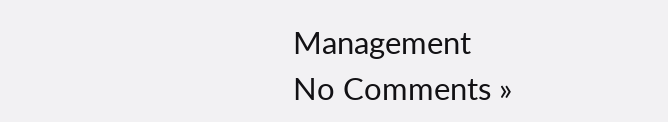Management
No Comments »